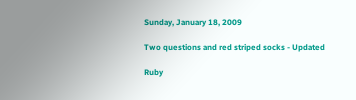Sunday, January 18, 2009

Two questions and red striped socks - Updated

Ruby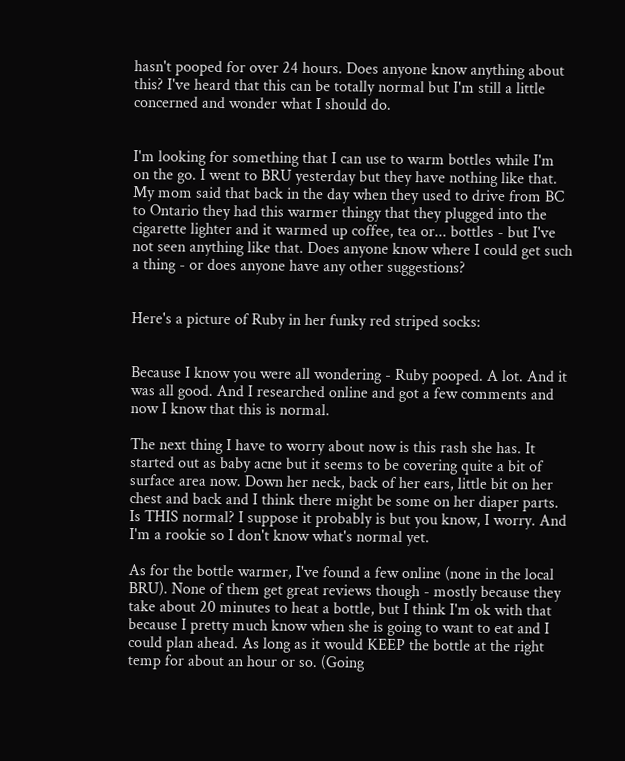hasn't pooped for over 24 hours. Does anyone know anything about this? I've heard that this can be totally normal but I'm still a little concerned and wonder what I should do.


I'm looking for something that I can use to warm bottles while I'm on the go. I went to BRU yesterday but they have nothing like that. My mom said that back in the day when they used to drive from BC to Ontario they had this warmer thingy that they plugged into the cigarette lighter and it warmed up coffee, tea or... bottles - but I've not seen anything like that. Does anyone know where I could get such a thing - or does anyone have any other suggestions?


Here's a picture of Ruby in her funky red striped socks:


Because I know you were all wondering - Ruby pooped. A lot. And it was all good. And I researched online and got a few comments and now I know that this is normal.

The next thing I have to worry about now is this rash she has. It started out as baby acne but it seems to be covering quite a bit of surface area now. Down her neck, back of her ears, little bit on her chest and back and I think there might be some on her diaper parts. Is THIS normal? I suppose it probably is but you know, I worry. And I'm a rookie so I don't know what's normal yet.

As for the bottle warmer, I've found a few online (none in the local BRU). None of them get great reviews though - mostly because they take about 20 minutes to heat a bottle, but I think I'm ok with that because I pretty much know when she is going to want to eat and I could plan ahead. As long as it would KEEP the bottle at the right temp for about an hour or so. (Going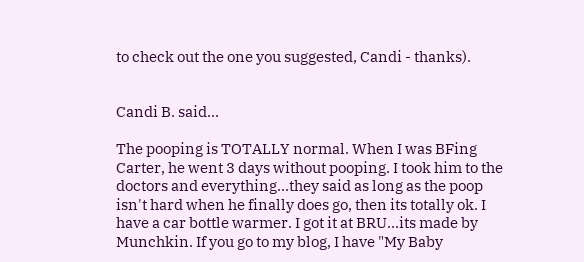to check out the one you suggested, Candi - thanks).


Candi B. said...

The pooping is TOTALLY normal. When I was BFing Carter, he went 3 days without pooping. I took him to the doctors and everything...they said as long as the poop isn't hard when he finally does go, then its totally ok. I have a car bottle warmer. I got it at BRU...its made by Munchkin. If you go to my blog, I have "My Baby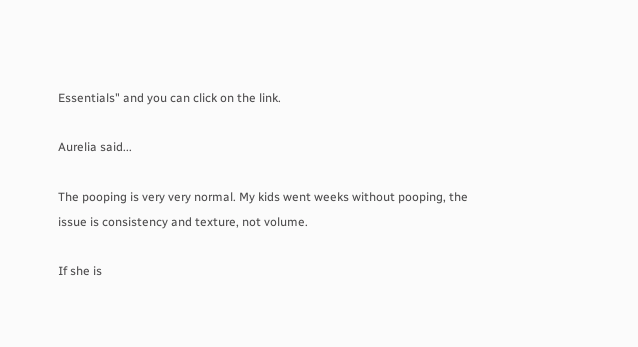Essentials" and you can click on the link.

Aurelia said...

The pooping is very very normal. My kids went weeks without pooping, the issue is consistency and texture, not volume.

If she is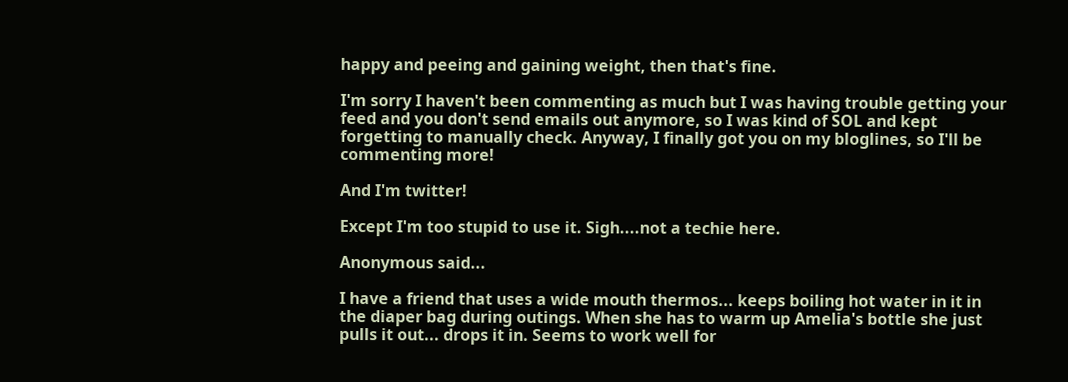happy and peeing and gaining weight, then that's fine.

I'm sorry I haven't been commenting as much but I was having trouble getting your feed and you don't send emails out anymore, so I was kind of SOL and kept forgetting to manually check. Anyway, I finally got you on my bloglines, so I'll be commenting more!

And I'm twitter!

Except I'm too stupid to use it. Sigh....not a techie here.

Anonymous said...

I have a friend that uses a wide mouth thermos... keeps boiling hot water in it in the diaper bag during outings. When she has to warm up Amelia's bottle she just pulls it out... drops it in. Seems to work well for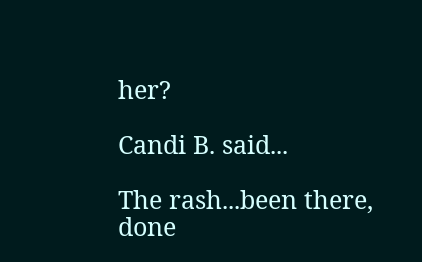her?

Candi B. said...

The rash...been there, done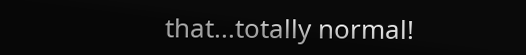that...totally normal!